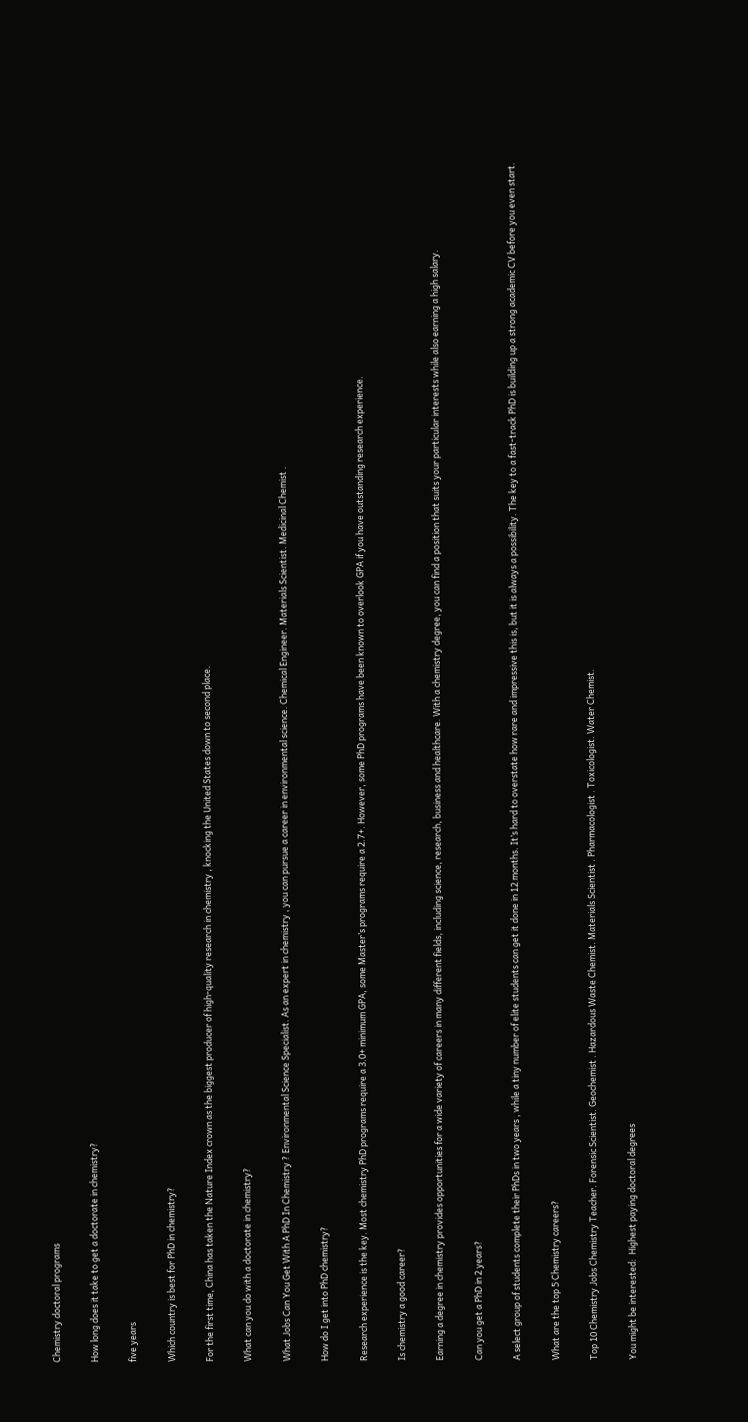Chemistry doctoral programs

How long does it take to get a doctorate in chemistry?

five years

Which country is best for PhD in chemistry?

For the first time, China has taken the Nature Index crown as the biggest producer of high-quality research in chemistry , knocking the United States down to second place.

What can you do with a doctorate in chemistry?

What Jobs Can You Get With A PhD In Chemistry ? Environmental Science Specialist. As an expert in chemistry , you can pursue a career in environmental science. Chemical Engineer. Materials Scientist. Medicinal Chemist .

How do I get into PhD chemistry?

Research experience is the key. Most chemistry PhD programs require a 3.0+ minimum GPA, some Master’s programs require a 2.7+. However, some PhD programs have been known to overlook GPA if you have outstanding research experience.

Is chemistry a good career?

Earning a degree in chemistry provides opportunities for a wide variety of careers in many different fields, including science, research, business and healthcare. With a chemistry degree, you can find a position that suits your particular interests while also earning a high salary.

Can you get a PhD in 2 years?

A select group of students complete their PhDs in two years , while a tiny number of elite students can get it done in 12 months. It’s hard to overstate how rare and impressive this is, but it is always a possibility. The key to a fast-track PhD is building up a strong academic CV before you even start.

What are the top 5 Chemistry careers?

Top 10 Chemistry Jobs Chemistry Teacher. Forensic Scientist. Geochemist . Hazardous Waste Chemist. Materials Scientist . Pharmacologist . Toxicologist. Water Chemist.

You might be interested:  Highest paying doctoral degrees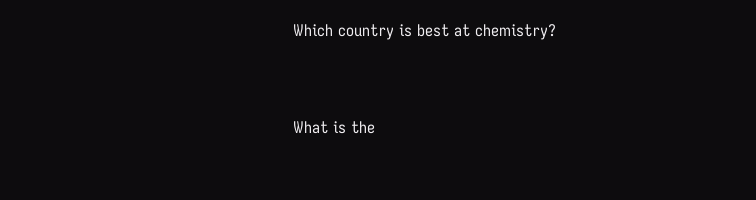Which country is best at chemistry?


What is the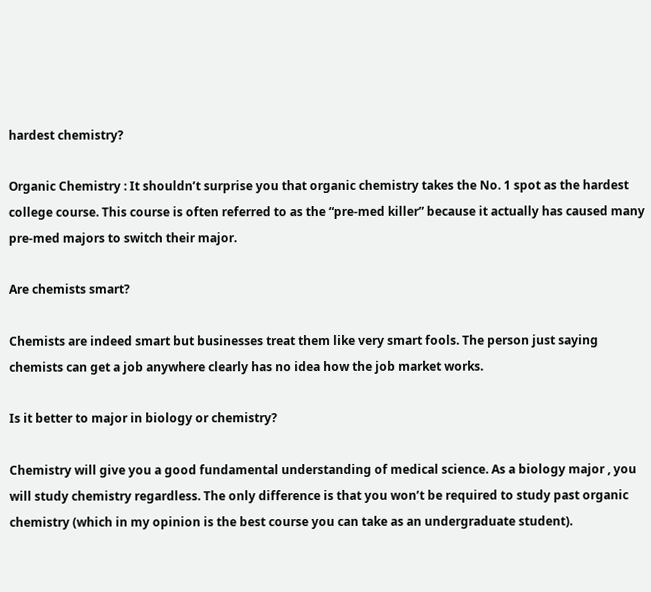hardest chemistry?

Organic Chemistry : It shouldn’t surprise you that organic chemistry takes the No. 1 spot as the hardest college course. This course is often referred to as the “pre-med killer” because it actually has caused many pre-med majors to switch their major.

Are chemists smart?

Chemists are indeed smart but businesses treat them like very smart fools. The person just saying chemists can get a job anywhere clearly has no idea how the job market works.

Is it better to major in biology or chemistry?

Chemistry will give you a good fundamental understanding of medical science. As a biology major , you will study chemistry regardless. The only difference is that you won’t be required to study past organic chemistry (which in my opinion is the best course you can take as an undergraduate student).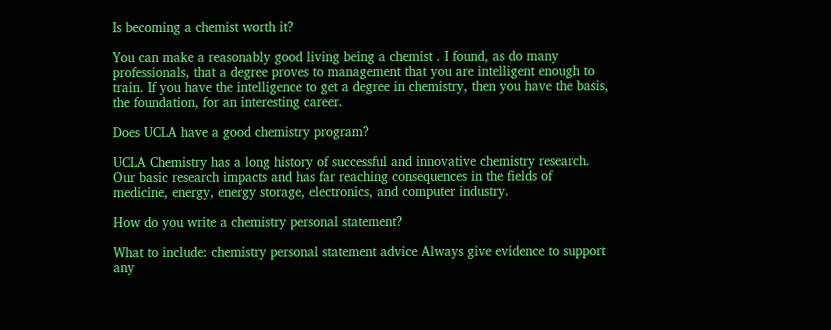Is becoming a chemist worth it?

You can make a reasonably good living being a chemist . I found, as do many professionals, that a degree proves to management that you are intelligent enough to train. If you have the intelligence to get a degree in chemistry, then you have the basis, the foundation, for an interesting career.

Does UCLA have a good chemistry program?

UCLA Chemistry has a long history of successful and innovative chemistry research. Our basic research impacts and has far reaching consequences in the fields of medicine, energy, energy storage, electronics, and computer industry.

How do you write a chemistry personal statement?

What to include: chemistry personal statement advice Always give evidence to support any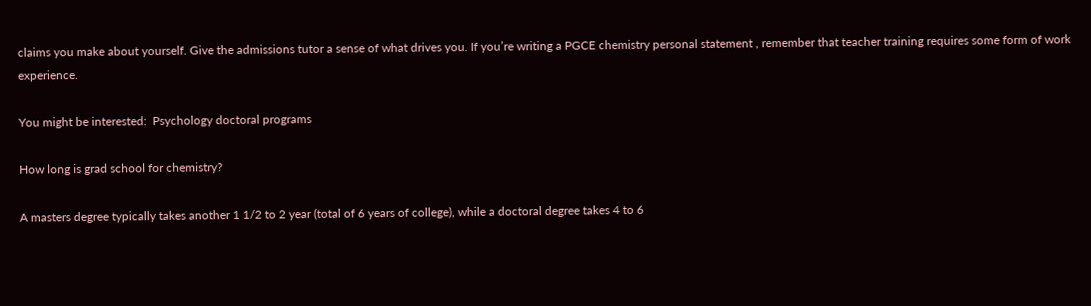claims you make about yourself. Give the admissions tutor a sense of what drives you. If you’re writing a PGCE chemistry personal statement , remember that teacher training requires some form of work experience.

You might be interested:  Psychology doctoral programs

How long is grad school for chemistry?

A masters degree typically takes another 1 1/2 to 2 year (total of 6 years of college), while a doctoral degree takes 4 to 6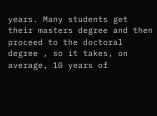years. Many students get their masters degree and then proceed to the doctoral degree , so it takes, on average, 10 years of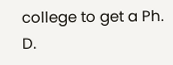college to get a Ph. D.